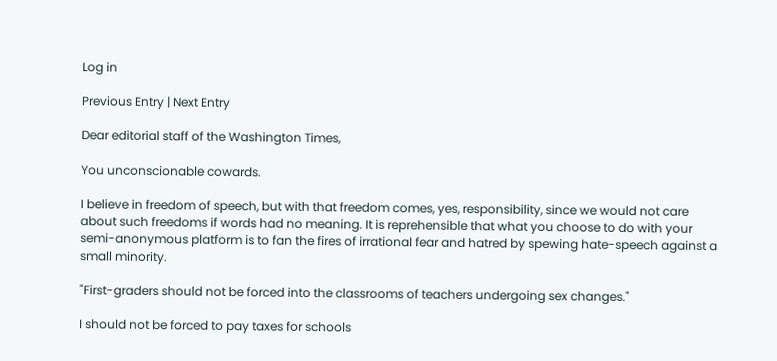Log in

Previous Entry | Next Entry

Dear editorial staff of the Washington Times,

You unconscionable cowards.

I believe in freedom of speech, but with that freedom comes, yes, responsibility, since we would not care about such freedoms if words had no meaning. It is reprehensible that what you choose to do with your semi-anonymous platform is to fan the fires of irrational fear and hatred by spewing hate-speech against a small minority.

"First-graders should not be forced into the classrooms of teachers undergoing sex changes."

I should not be forced to pay taxes for schools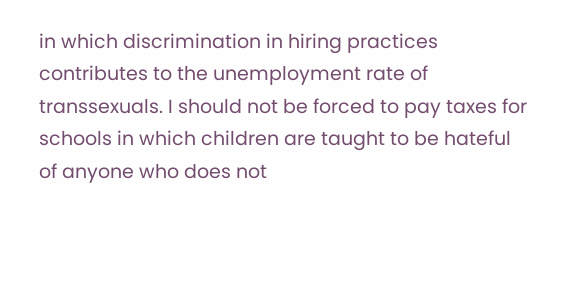in which discrimination in hiring practices contributes to the unemployment rate of transsexuals. I should not be forced to pay taxes for schools in which children are taught to be hateful of anyone who does not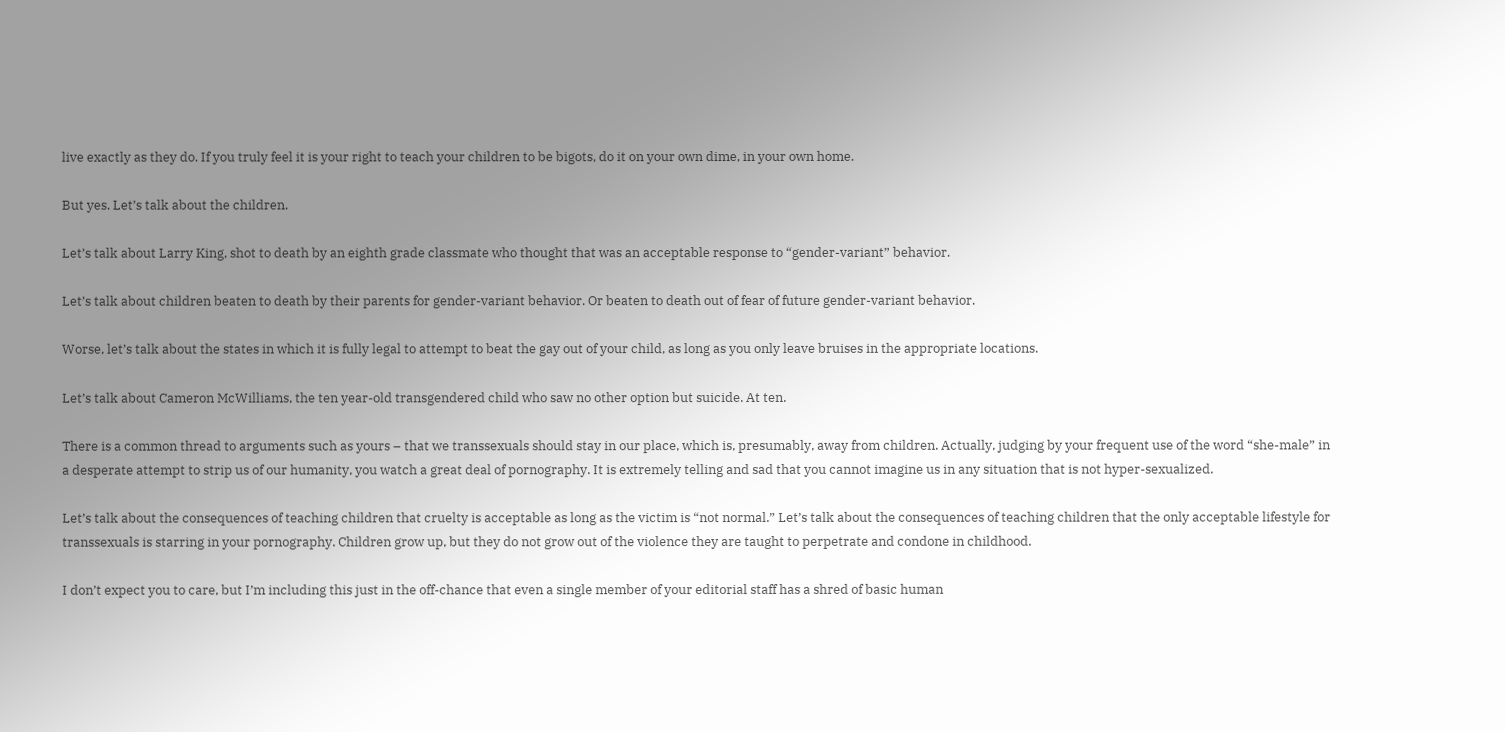live exactly as they do. If you truly feel it is your right to teach your children to be bigots, do it on your own dime, in your own home.

But yes. Let’s talk about the children.

Let’s talk about Larry King, shot to death by an eighth grade classmate who thought that was an acceptable response to “gender-variant” behavior.

Let’s talk about children beaten to death by their parents for gender-variant behavior. Or beaten to death out of fear of future gender-variant behavior.

Worse, let’s talk about the states in which it is fully legal to attempt to beat the gay out of your child, as long as you only leave bruises in the appropriate locations.

Let’s talk about Cameron McWilliams, the ten year-old transgendered child who saw no other option but suicide. At ten.

There is a common thread to arguments such as yours – that we transsexuals should stay in our place, which is, presumably, away from children. Actually, judging by your frequent use of the word “she-male” in a desperate attempt to strip us of our humanity, you watch a great deal of pornography. It is extremely telling and sad that you cannot imagine us in any situation that is not hyper-sexualized.

Let’s talk about the consequences of teaching children that cruelty is acceptable as long as the victim is “not normal.” Let’s talk about the consequences of teaching children that the only acceptable lifestyle for transsexuals is starring in your pornography. Children grow up, but they do not grow out of the violence they are taught to perpetrate and condone in childhood.

I don’t expect you to care, but I’m including this just in the off-chance that even a single member of your editorial staff has a shred of basic human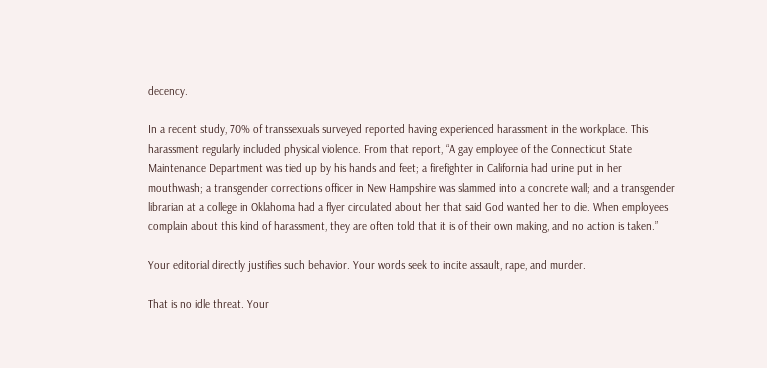decency.

In a recent study, 70% of transsexuals surveyed reported having experienced harassment in the workplace. This harassment regularly included physical violence. From that report, “A gay employee of the Connecticut State Maintenance Department was tied up by his hands and feet; a firefighter in California had urine put in her mouthwash; a transgender corrections officer in New Hampshire was slammed into a concrete wall; and a transgender librarian at a college in Oklahoma had a flyer circulated about her that said God wanted her to die. When employees complain about this kind of harassment, they are often told that it is of their own making, and no action is taken.”

Your editorial directly justifies such behavior. Your words seek to incite assault, rape, and murder.

That is no idle threat. Your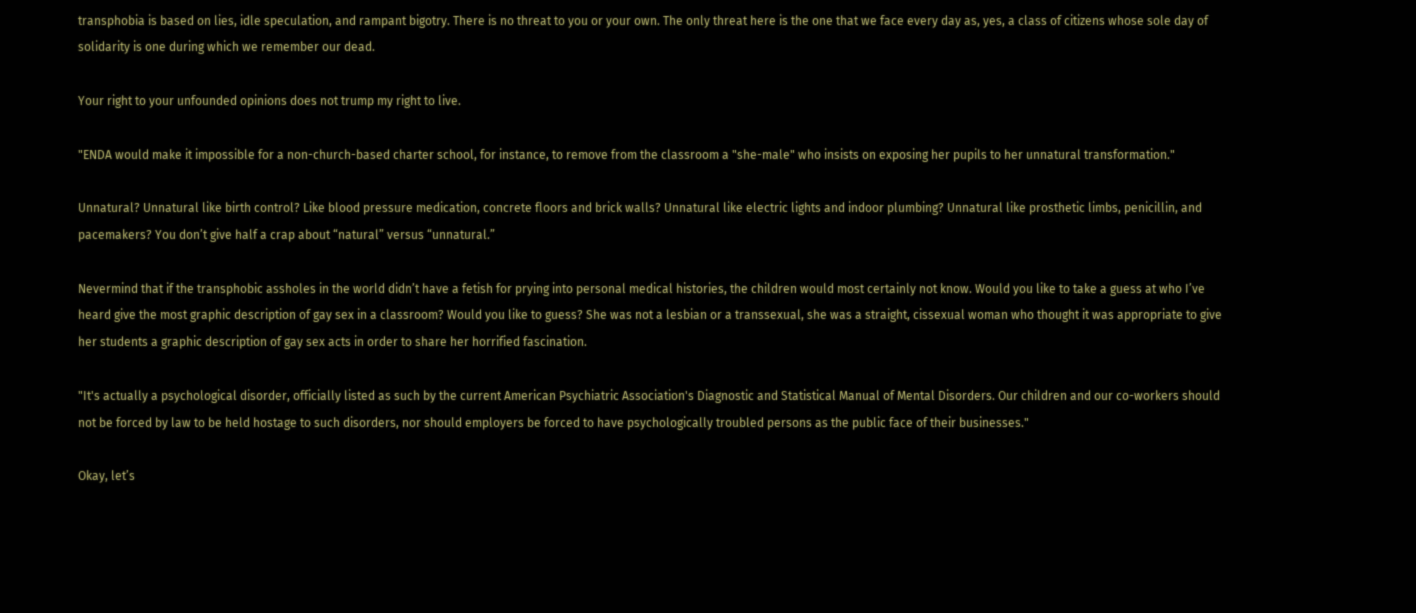transphobia is based on lies, idle speculation, and rampant bigotry. There is no threat to you or your own. The only threat here is the one that we face every day as, yes, a class of citizens whose sole day of solidarity is one during which we remember our dead.

Your right to your unfounded opinions does not trump my right to live.

"ENDA would make it impossible for a non-church-based charter school, for instance, to remove from the classroom a "she-male" who insists on exposing her pupils to her unnatural transformation."

Unnatural? Unnatural like birth control? Like blood pressure medication, concrete floors and brick walls? Unnatural like electric lights and indoor plumbing? Unnatural like prosthetic limbs, penicillin, and pacemakers? You don’t give half a crap about “natural” versus “unnatural.”

Nevermind that if the transphobic assholes in the world didn’t have a fetish for prying into personal medical histories, the children would most certainly not know. Would you like to take a guess at who I’ve heard give the most graphic description of gay sex in a classroom? Would you like to guess? She was not a lesbian or a transsexual, she was a straight, cissexual woman who thought it was appropriate to give her students a graphic description of gay sex acts in order to share her horrified fascination.

"It's actually a psychological disorder, officially listed as such by the current American Psychiatric Association's Diagnostic and Statistical Manual of Mental Disorders. Our children and our co-workers should not be forced by law to be held hostage to such disorders, nor should employers be forced to have psychologically troubled persons as the public face of their businesses."

Okay, let’s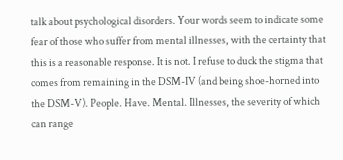talk about psychological disorders. Your words seem to indicate some fear of those who suffer from mental illnesses, with the certainty that this is a reasonable response. It is not. I refuse to duck the stigma that comes from remaining in the DSM-IV (and being shoe-horned into the DSM-V). People. Have. Mental. Illnesses, the severity of which can range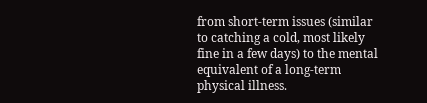from short-term issues (similar to catching a cold, most likely fine in a few days) to the mental equivalent of a long-term physical illness.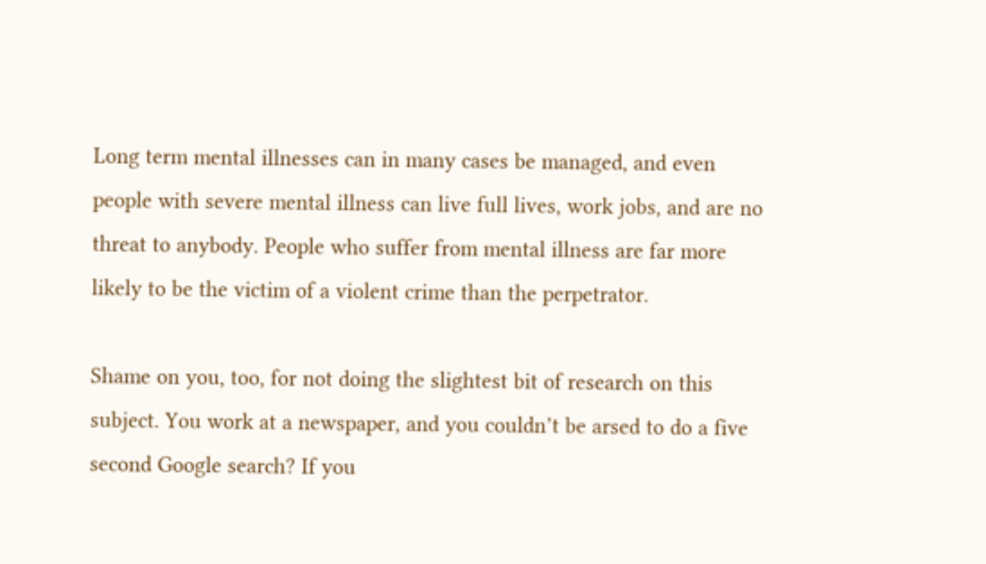Long term mental illnesses can in many cases be managed, and even people with severe mental illness can live full lives, work jobs, and are no threat to anybody. People who suffer from mental illness are far more likely to be the victim of a violent crime than the perpetrator.

Shame on you, too, for not doing the slightest bit of research on this subject. You work at a newspaper, and you couldn’t be arsed to do a five second Google search? If you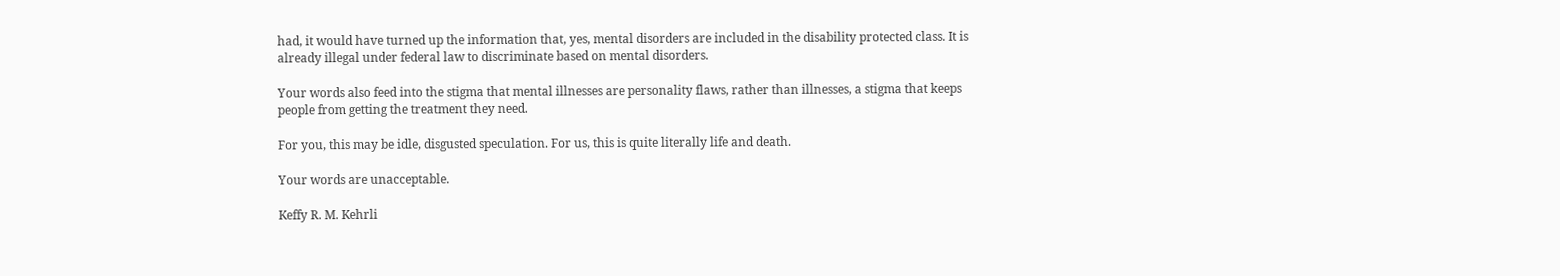had, it would have turned up the information that, yes, mental disorders are included in the disability protected class. It is already illegal under federal law to discriminate based on mental disorders.

Your words also feed into the stigma that mental illnesses are personality flaws, rather than illnesses, a stigma that keeps people from getting the treatment they need.

For you, this may be idle, disgusted speculation. For us, this is quite literally life and death.

Your words are unacceptable.

Keffy R. M. Kehrli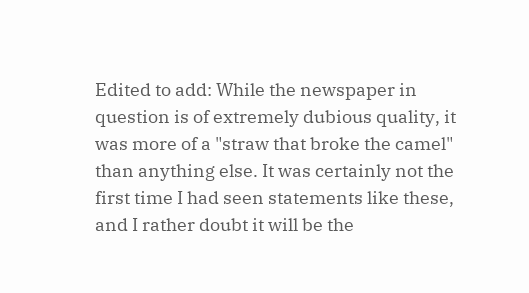Edited to add: While the newspaper in question is of extremely dubious quality, it was more of a "straw that broke the camel" than anything else. It was certainly not the first time I had seen statements like these, and I rather doubt it will be the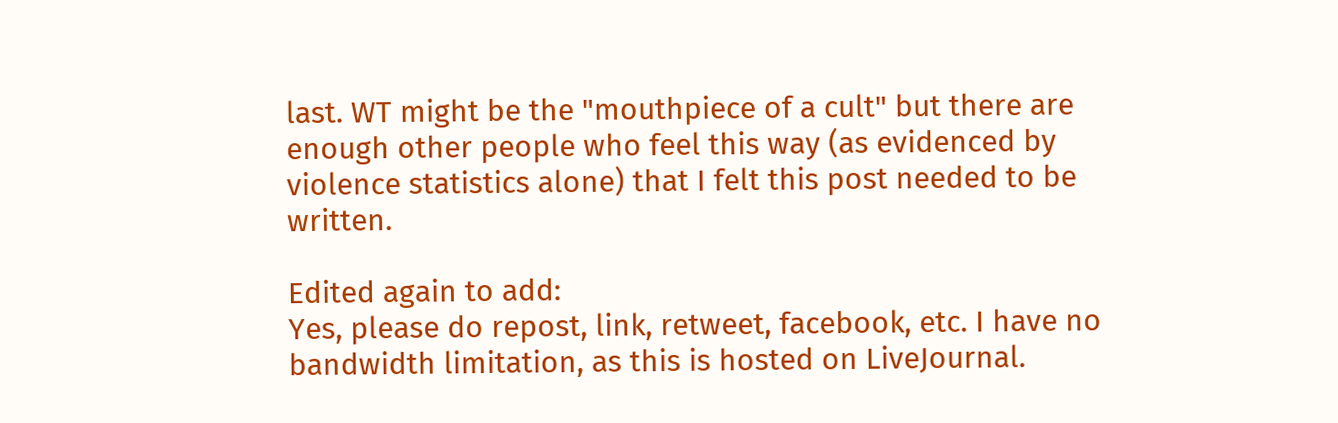last. WT might be the "mouthpiece of a cult" but there are enough other people who feel this way (as evidenced by violence statistics alone) that I felt this post needed to be written.

Edited again to add:
Yes, please do repost, link, retweet, facebook, etc. I have no bandwidth limitation, as this is hosted on LiveJournal.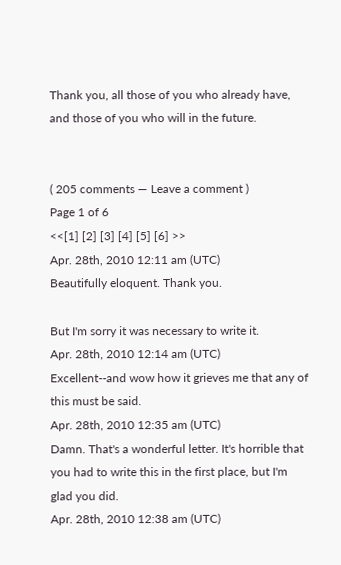Thank you, all those of you who already have, and those of you who will in the future.


( 205 comments — Leave a comment )
Page 1 of 6
<<[1] [2] [3] [4] [5] [6] >>
Apr. 28th, 2010 12:11 am (UTC)
Beautifully eloquent. Thank you.

But I'm sorry it was necessary to write it.
Apr. 28th, 2010 12:14 am (UTC)
Excellent--and wow how it grieves me that any of this must be said.
Apr. 28th, 2010 12:35 am (UTC)
Damn. That's a wonderful letter. It's horrible that you had to write this in the first place, but I'm glad you did.
Apr. 28th, 2010 12:38 am (UTC)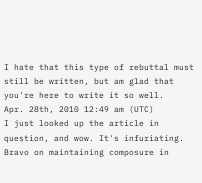I hate that this type of rebuttal must still be written, but am glad that you're here to write it so well.
Apr. 28th, 2010 12:49 am (UTC)
I just looked up the article in question, and wow. It's infuriating. Bravo on maintaining composure in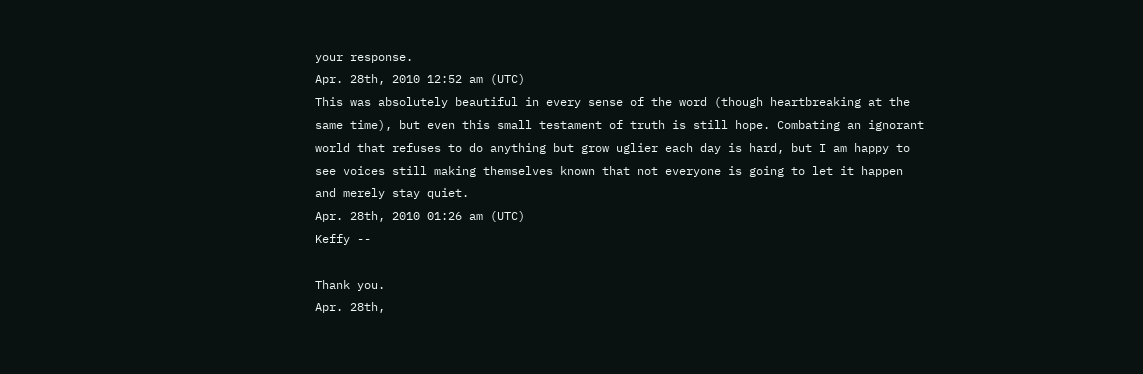your response.
Apr. 28th, 2010 12:52 am (UTC)
This was absolutely beautiful in every sense of the word (though heartbreaking at the same time), but even this small testament of truth is still hope. Combating an ignorant world that refuses to do anything but grow uglier each day is hard, but I am happy to see voices still making themselves known that not everyone is going to let it happen and merely stay quiet.
Apr. 28th, 2010 01:26 am (UTC)
Keffy --

Thank you.
Apr. 28th,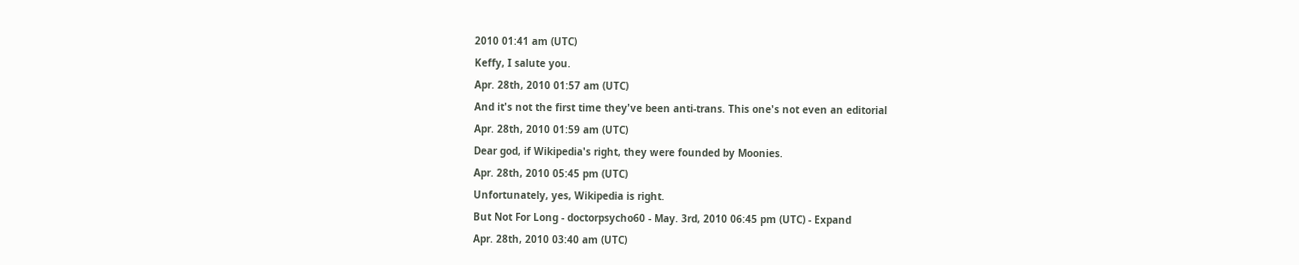2010 01:41 am (UTC)
Keffy, I salute you.
Apr. 28th, 2010 01:57 am (UTC)
And it's not the first time they've been anti-trans. This one's not even an editorial
Apr. 28th, 2010 01:59 am (UTC)
Dear god, if Wikipedia's right, they were founded by Moonies.
Apr. 28th, 2010 05:45 pm (UTC)
Unfortunately, yes, Wikipedia is right.
But Not For Long - doctorpsycho60 - May. 3rd, 2010 06:45 pm (UTC) - Expand
Apr. 28th, 2010 03:40 am (UTC)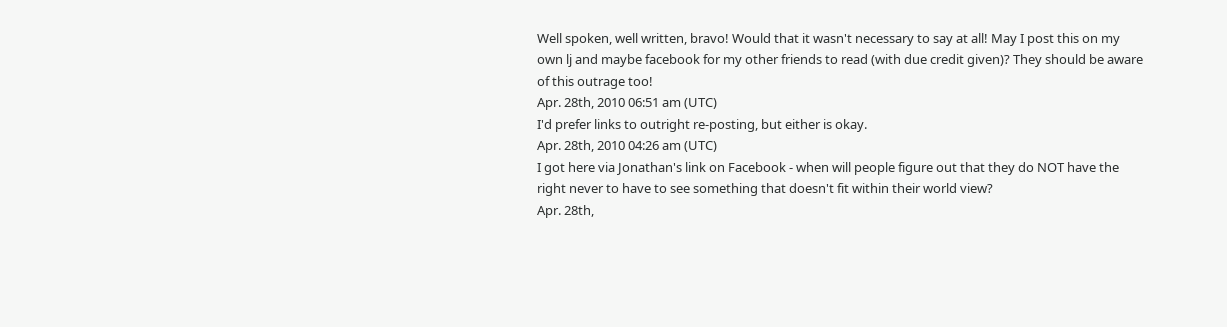Well spoken, well written, bravo! Would that it wasn't necessary to say at all! May I post this on my own lj and maybe facebook for my other friends to read (with due credit given)? They should be aware of this outrage too!
Apr. 28th, 2010 06:51 am (UTC)
I'd prefer links to outright re-posting, but either is okay.
Apr. 28th, 2010 04:26 am (UTC)
I got here via Jonathan's link on Facebook - when will people figure out that they do NOT have the right never to have to see something that doesn't fit within their world view?
Apr. 28th,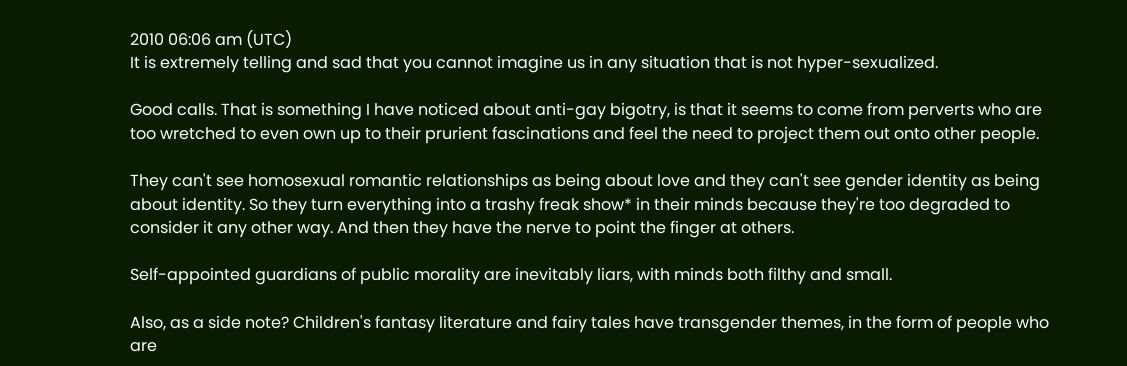2010 06:06 am (UTC)
It is extremely telling and sad that you cannot imagine us in any situation that is not hyper-sexualized.

Good calls. That is something I have noticed about anti-gay bigotry, is that it seems to come from perverts who are too wretched to even own up to their prurient fascinations and feel the need to project them out onto other people.

They can't see homosexual romantic relationships as being about love and they can't see gender identity as being about identity. So they turn everything into a trashy freak show* in their minds because they're too degraded to consider it any other way. And then they have the nerve to point the finger at others.

Self-appointed guardians of public morality are inevitably liars, with minds both filthy and small.

Also, as a side note? Children's fantasy literature and fairy tales have transgender themes, in the form of people who are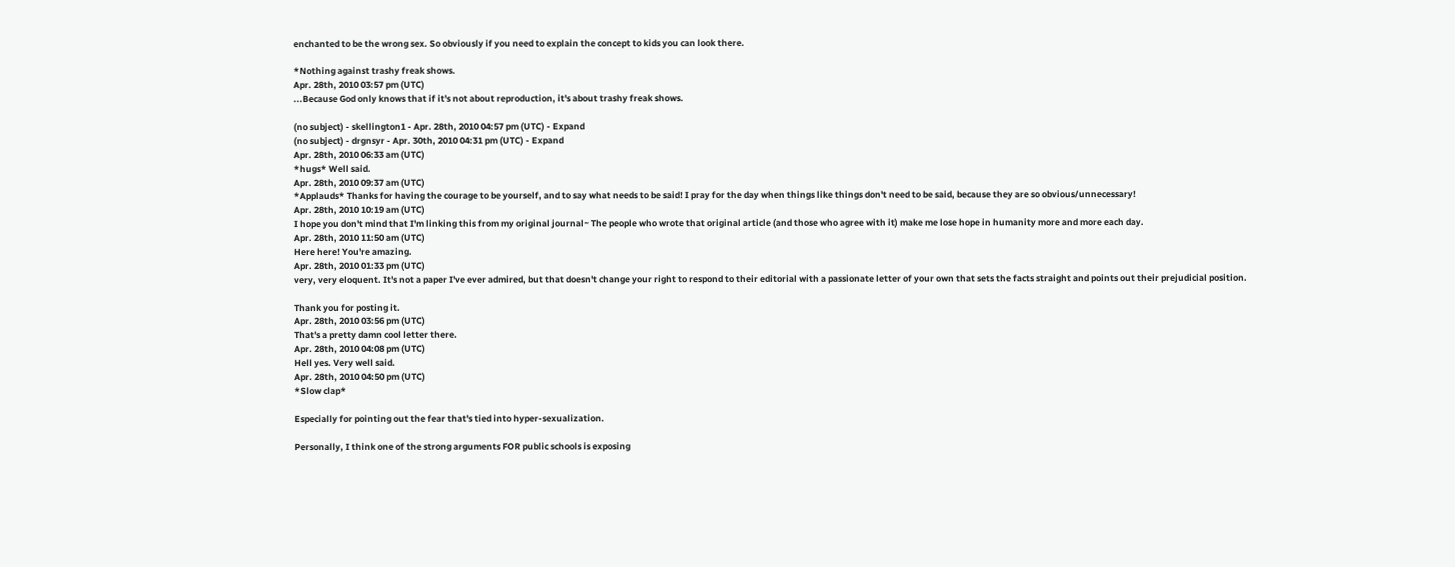enchanted to be the wrong sex. So obviously if you need to explain the concept to kids you can look there.

*Nothing against trashy freak shows.
Apr. 28th, 2010 03:57 pm (UTC)
...Because God only knows that if it's not about reproduction, it's about trashy freak shows.

(no subject) - skellington1 - Apr. 28th, 2010 04:57 pm (UTC) - Expand
(no subject) - drgnsyr - Apr. 30th, 2010 04:31 pm (UTC) - Expand
Apr. 28th, 2010 06:33 am (UTC)
*hugs* Well said.
Apr. 28th, 2010 09:37 am (UTC)
*Applauds* Thanks for having the courage to be yourself, and to say what needs to be said! I pray for the day when things like things don't need to be said, because they are so obvious/unnecessary!
Apr. 28th, 2010 10:19 am (UTC)
I hope you don't mind that I'm linking this from my original journal~ The people who wrote that original article (and those who agree with it) make me lose hope in humanity more and more each day.
Apr. 28th, 2010 11:50 am (UTC)
Here here! You're amazing.
Apr. 28th, 2010 01:33 pm (UTC)
very, very eloquent. It's not a paper I've ever admired, but that doesn't change your right to respond to their editorial with a passionate letter of your own that sets the facts straight and points out their prejudicial position.

Thank you for posting it.
Apr. 28th, 2010 03:56 pm (UTC)
That's a pretty damn cool letter there.
Apr. 28th, 2010 04:08 pm (UTC)
Hell yes. Very well said.
Apr. 28th, 2010 04:50 pm (UTC)
*Slow clap*

Especially for pointing out the fear that's tied into hyper-sexualization.

Personally, I think one of the strong arguments FOR public schools is exposing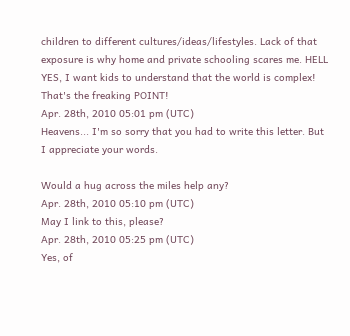children to different cultures/ideas/lifestyles. Lack of that exposure is why home and private schooling scares me. HELL YES, I want kids to understand that the world is complex! That's the freaking POINT!
Apr. 28th, 2010 05:01 pm (UTC)
Heavens... I'm so sorry that you had to write this letter. But I appreciate your words.

Would a hug across the miles help any?
Apr. 28th, 2010 05:10 pm (UTC)
May I link to this, please?
Apr. 28th, 2010 05:25 pm (UTC)
Yes, of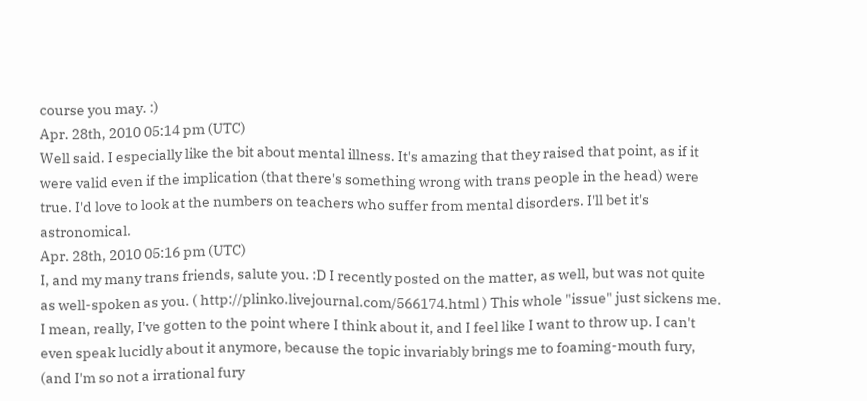course you may. :)
Apr. 28th, 2010 05:14 pm (UTC)
Well said. I especially like the bit about mental illness. It's amazing that they raised that point, as if it were valid even if the implication (that there's something wrong with trans people in the head) were true. I'd love to look at the numbers on teachers who suffer from mental disorders. I'll bet it's astronomical.
Apr. 28th, 2010 05:16 pm (UTC)
I, and my many trans friends, salute you. :D I recently posted on the matter, as well, but was not quite as well-spoken as you. ( http://plinko.livejournal.com/566174.html ) This whole "issue" just sickens me. I mean, really, I've gotten to the point where I think about it, and I feel like I want to throw up. I can't even speak lucidly about it anymore, because the topic invariably brings me to foaming-mouth fury, (and I'm so not a irrational fury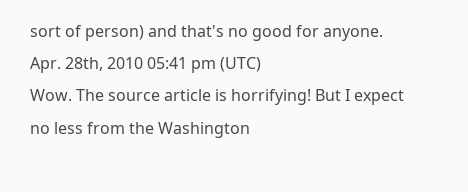sort of person) and that's no good for anyone.
Apr. 28th, 2010 05:41 pm (UTC)
Wow. The source article is horrifying! But I expect no less from the Washington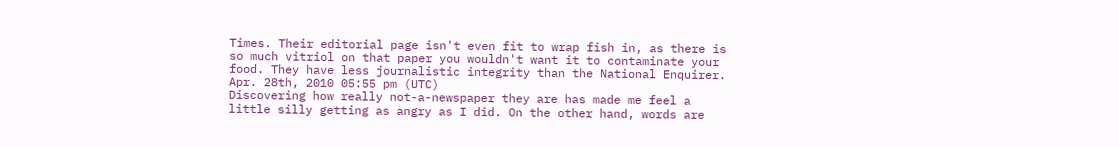Times. Their editorial page isn't even fit to wrap fish in, as there is so much vitriol on that paper you wouldn't want it to contaminate your food. They have less journalistic integrity than the National Enquirer.
Apr. 28th, 2010 05:55 pm (UTC)
Discovering how really not-a-newspaper they are has made me feel a little silly getting as angry as I did. On the other hand, words are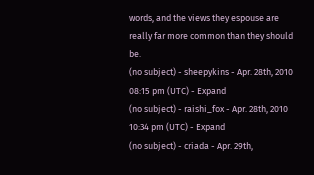words, and the views they espouse are really far more common than they should be.
(no subject) - sheepykins - Apr. 28th, 2010 08:15 pm (UTC) - Expand
(no subject) - raishi_fox - Apr. 28th, 2010 10:34 pm (UTC) - Expand
(no subject) - criada - Apr. 29th,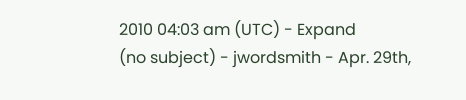2010 04:03 am (UTC) - Expand
(no subject) - jwordsmith - Apr. 29th,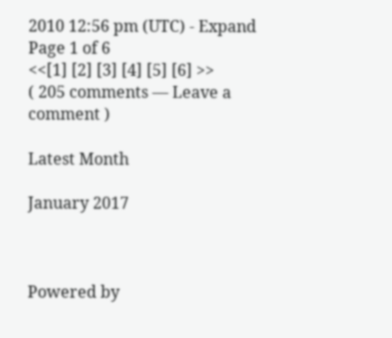2010 12:56 pm (UTC) - Expand
Page 1 of 6
<<[1] [2] [3] [4] [5] [6] >>
( 205 comments — Leave a comment )

Latest Month

January 2017



Powered by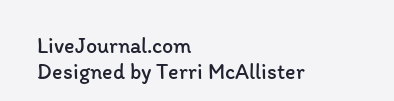LiveJournal.com
Designed by Terri McAllister